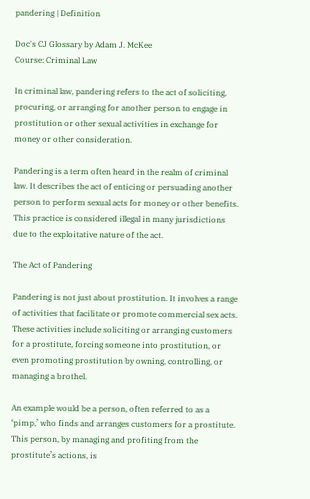pandering | Definition

Doc's CJ Glossary by Adam J. McKee
Course: Criminal Law

In criminal law, pandering refers to the act of soliciting, procuring, or arranging for another person to engage in prostitution or other sexual activities in exchange for money or other consideration.

Pandering is a term often heard in the realm of criminal law. It describes the act of enticing or persuading another person to perform sexual acts for money or other benefits. This practice is considered illegal in many jurisdictions due to the exploitative nature of the act.

The Act of Pandering

Pandering is not just about prostitution. It involves a range of activities that facilitate or promote commercial sex acts. These activities include soliciting or arranging customers for a prostitute, forcing someone into prostitution, or even promoting prostitution by owning, controlling, or managing a brothel.

An example would be a person, often referred to as a ‘pimp,’ who finds and arranges customers for a prostitute. This person, by managing and profiting from the prostitute’s actions, is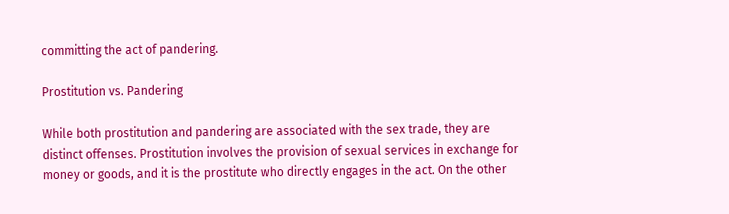committing the act of pandering.

Prostitution vs. Pandering

While both prostitution and pandering are associated with the sex trade, they are distinct offenses. Prostitution involves the provision of sexual services in exchange for money or goods, and it is the prostitute who directly engages in the act. On the other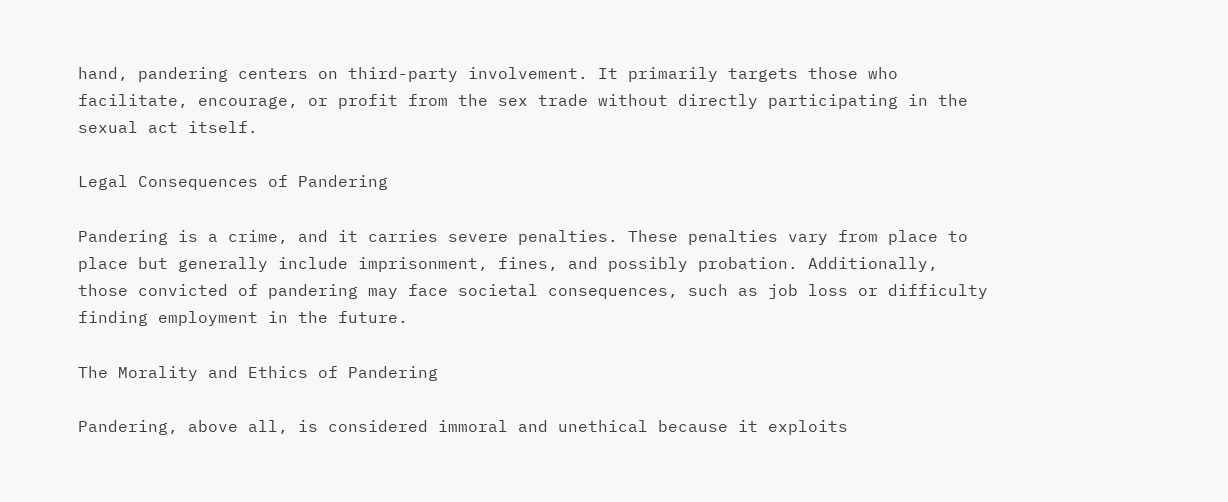hand, pandering centers on third-party involvement. It primarily targets those who facilitate, encourage, or profit from the sex trade without directly participating in the sexual act itself.

Legal Consequences of Pandering

Pandering is a crime, and it carries severe penalties. These penalties vary from place to place but generally include imprisonment, fines, and possibly probation. Additionally, those convicted of pandering may face societal consequences, such as job loss or difficulty finding employment in the future.

The Morality and Ethics of Pandering

Pandering, above all, is considered immoral and unethical because it exploits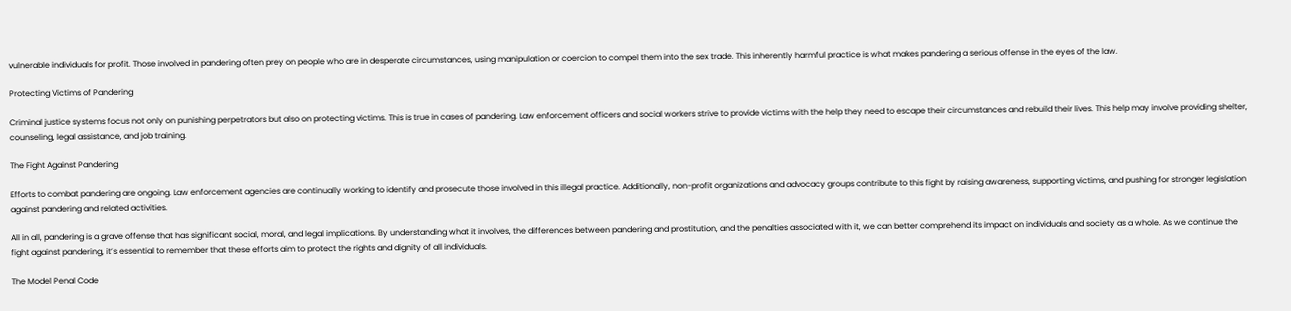vulnerable individuals for profit. Those involved in pandering often prey on people who are in desperate circumstances, using manipulation or coercion to compel them into the sex trade. This inherently harmful practice is what makes pandering a serious offense in the eyes of the law.

Protecting Victims of Pandering

Criminal justice systems focus not only on punishing perpetrators but also on protecting victims. This is true in cases of pandering. Law enforcement officers and social workers strive to provide victims with the help they need to escape their circumstances and rebuild their lives. This help may involve providing shelter, counseling, legal assistance, and job training.

The Fight Against Pandering

Efforts to combat pandering are ongoing. Law enforcement agencies are continually working to identify and prosecute those involved in this illegal practice. Additionally, non-profit organizations and advocacy groups contribute to this fight by raising awareness, supporting victims, and pushing for stronger legislation against pandering and related activities.

All in all, pandering is a grave offense that has significant social, moral, and legal implications. By understanding what it involves, the differences between pandering and prostitution, and the penalties associated with it, we can better comprehend its impact on individuals and society as a whole. As we continue the fight against pandering, it’s essential to remember that these efforts aim to protect the rights and dignity of all individuals.

The Model Penal Code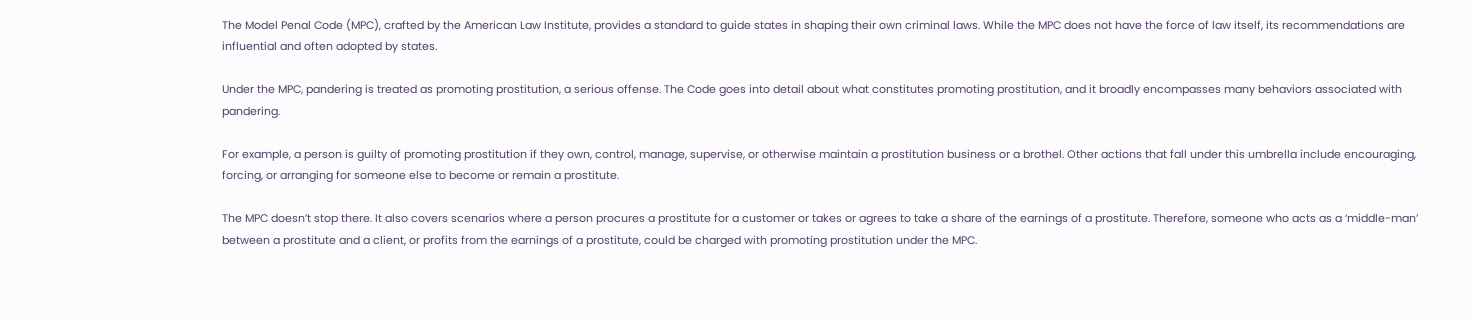The Model Penal Code (MPC), crafted by the American Law Institute, provides a standard to guide states in shaping their own criminal laws. While the MPC does not have the force of law itself, its recommendations are influential and often adopted by states.

Under the MPC, pandering is treated as promoting prostitution, a serious offense. The Code goes into detail about what constitutes promoting prostitution, and it broadly encompasses many behaviors associated with pandering.

For example, a person is guilty of promoting prostitution if they own, control, manage, supervise, or otherwise maintain a prostitution business or a brothel. Other actions that fall under this umbrella include encouraging, forcing, or arranging for someone else to become or remain a prostitute.

The MPC doesn’t stop there. It also covers scenarios where a person procures a prostitute for a customer or takes or agrees to take a share of the earnings of a prostitute. Therefore, someone who acts as a ‘middle-man’ between a prostitute and a client, or profits from the earnings of a prostitute, could be charged with promoting prostitution under the MPC.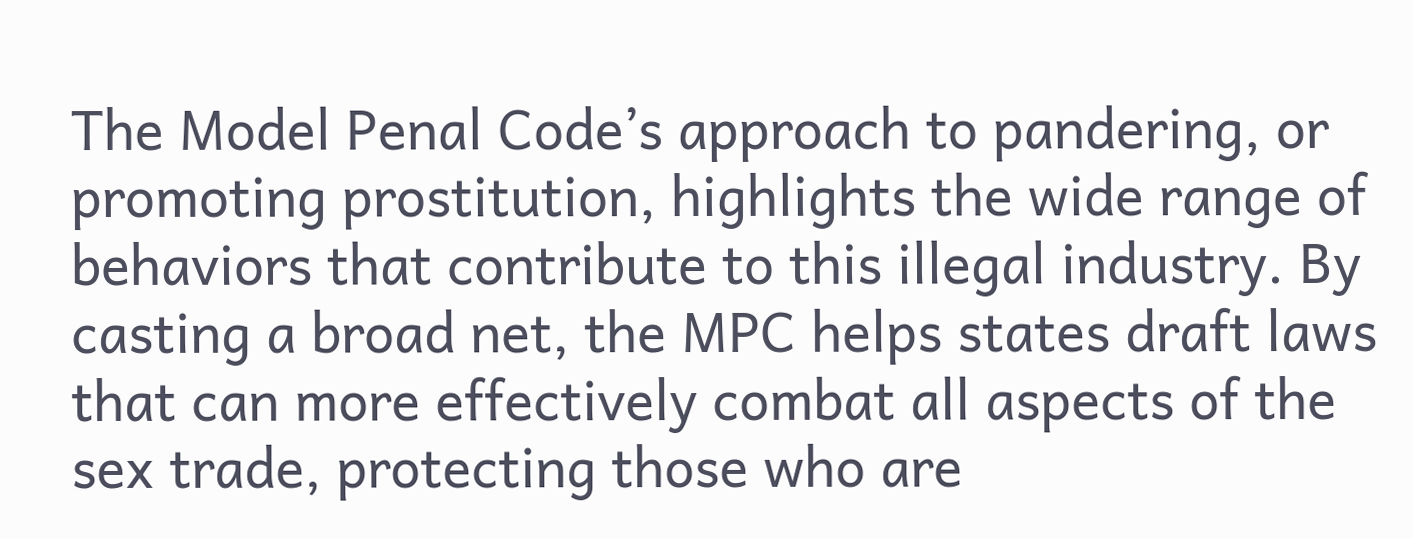The Model Penal Code’s approach to pandering, or promoting prostitution, highlights the wide range of behaviors that contribute to this illegal industry. By casting a broad net, the MPC helps states draft laws that can more effectively combat all aspects of the sex trade, protecting those who are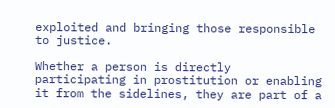exploited and bringing those responsible to justice.

Whether a person is directly participating in prostitution or enabling it from the sidelines, they are part of a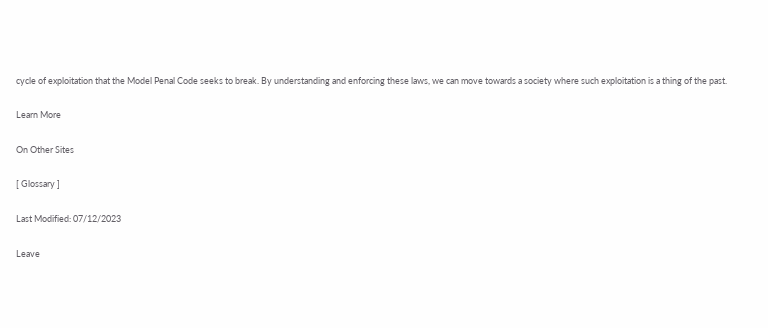cycle of exploitation that the Model Penal Code seeks to break. By understanding and enforcing these laws, we can move towards a society where such exploitation is a thing of the past.

Learn More

On Other Sites

[ Glossary ]

Last Modified: 07/12/2023

Leave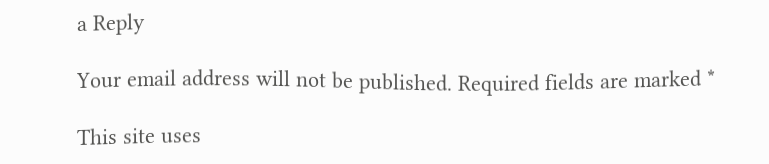a Reply

Your email address will not be published. Required fields are marked *

This site uses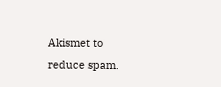Akismet to reduce spam.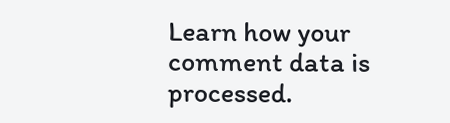Learn how your comment data is processed.